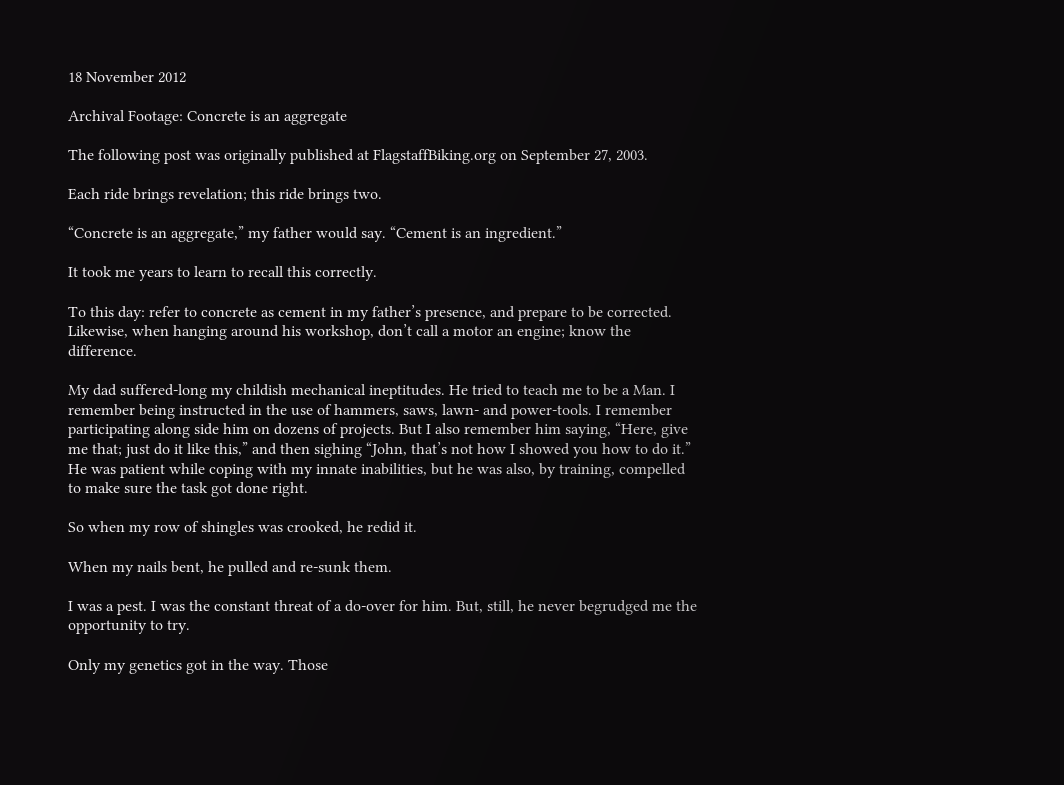18 November 2012

Archival Footage: Concrete is an aggregate

The following post was originally published at FlagstaffBiking.org on September 27, 2003.

Each ride brings revelation; this ride brings two.

“Concrete is an aggregate,” my father would say. “Cement is an ingredient.”

It took me years to learn to recall this correctly.

To this day: refer to concrete as cement in my father’s presence, and prepare to be corrected. Likewise, when hanging around his workshop, don’t call a motor an engine; know the difference.

My dad suffered-long my childish mechanical ineptitudes. He tried to teach me to be a Man. I remember being instructed in the use of hammers, saws, lawn- and power-tools. I remember participating along side him on dozens of projects. But I also remember him saying, “Here, give me that; just do it like this,” and then sighing “John, that’s not how I showed you how to do it.”  He was patient while coping with my innate inabilities, but he was also, by training, compelled to make sure the task got done right.

So when my row of shingles was crooked, he redid it.

When my nails bent, he pulled and re-sunk them.

I was a pest. I was the constant threat of a do-over for him. But, still, he never begrudged me the opportunity to try.

Only my genetics got in the way. Those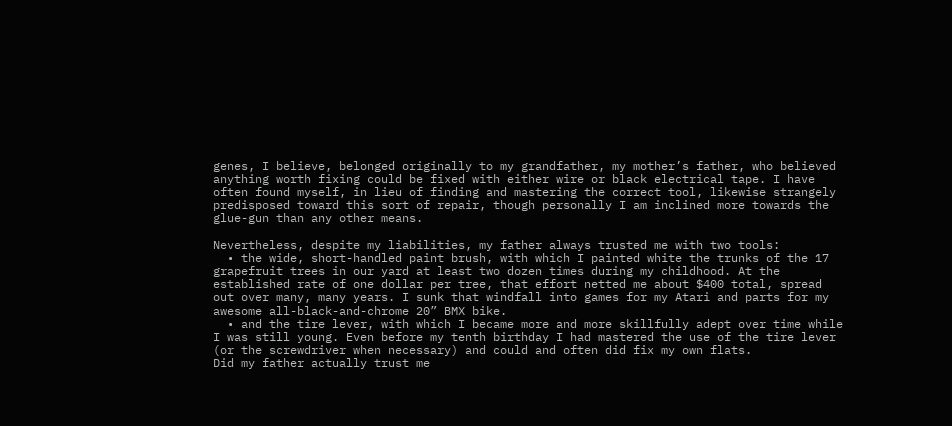genes, I believe, belonged originally to my grandfather, my mother’s father, who believed anything worth fixing could be fixed with either wire or black electrical tape. I have often found myself, in lieu of finding and mastering the correct tool, likewise strangely predisposed toward this sort of repair, though personally I am inclined more towards the glue-gun than any other means.

Nevertheless, despite my liabilities, my father always trusted me with two tools:
  • the wide, short-handled paint brush, with which I painted white the trunks of the 17 grapefruit trees in our yard at least two dozen times during my childhood. At the established rate of one dollar per tree, that effort netted me about $400 total, spread out over many, many years. I sunk that windfall into games for my Atari and parts for my awesome all-black-and-chrome 20” BMX bike.
  • and the tire lever, with which I became more and more skillfully adept over time while I was still young. Even before my tenth birthday I had mastered the use of the tire lever (or the screwdriver when necessary) and could and often did fix my own flats.
Did my father actually trust me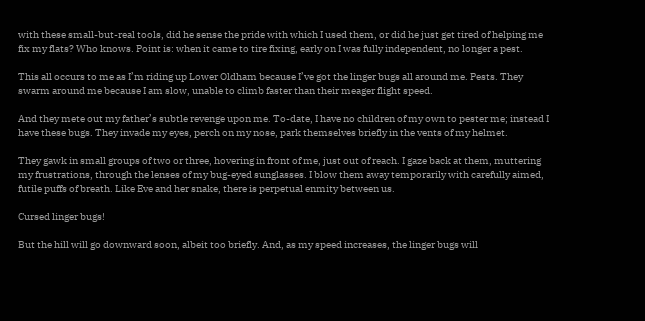with these small-but-real tools, did he sense the pride with which I used them, or did he just get tired of helping me fix my flats? Who knows. Point is: when it came to tire fixing, early on I was fully independent, no longer a pest.

This all occurs to me as I’m riding up Lower Oldham because I’ve got the linger bugs all around me. Pests. They swarm around me because I am slow, unable to climb faster than their meager flight speed.

And they mete out my father’s subtle revenge upon me. To-date, I have no children of my own to pester me; instead I have these bugs. They invade my eyes, perch on my nose, park themselves briefly in the vents of my helmet.

They gawk in small groups of two or three, hovering in front of me, just out of reach. I gaze back at them, muttering my frustrations, through the lenses of my bug-eyed sunglasses. I blow them away temporarily with carefully aimed, futile puffs of breath. Like Eve and her snake, there is perpetual enmity between us.

Cursed linger bugs!

But the hill will go downward soon, albeit too briefly. And, as my speed increases, the linger bugs will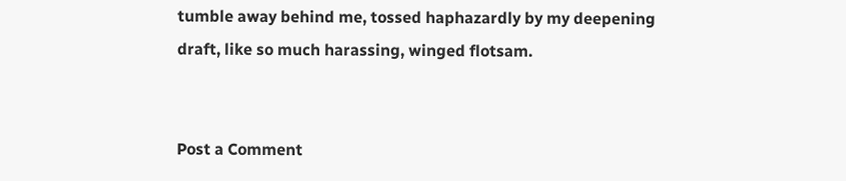tumble away behind me, tossed haphazardly by my deepening draft, like so much harassing, winged flotsam.


Post a Comment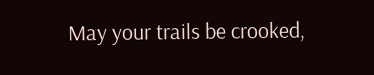May your trails be crooked,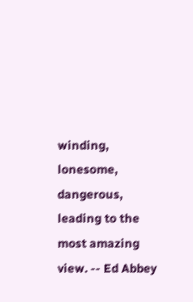winding, lonesome, dangerous, leading to the most amazing view. -- Ed Abbey